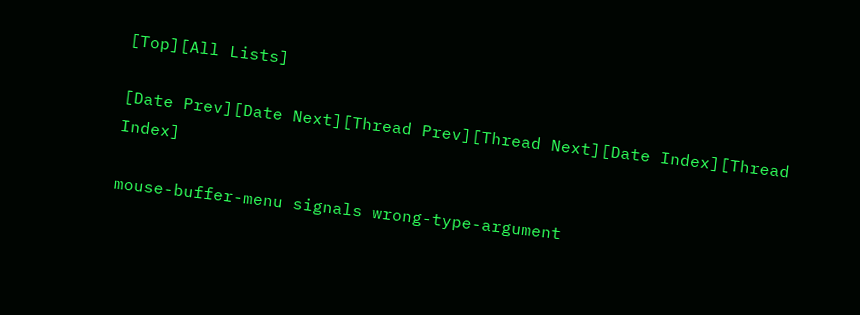[Top][All Lists]

[Date Prev][Date Next][Thread Prev][Thread Next][Date Index][Thread Index]

mouse-buffer-menu signals wrong-type-argument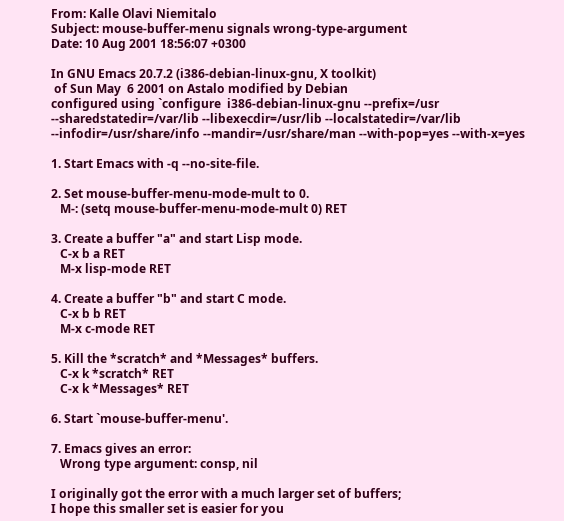From: Kalle Olavi Niemitalo
Subject: mouse-buffer-menu signals wrong-type-argument
Date: 10 Aug 2001 18:56:07 +0300

In GNU Emacs 20.7.2 (i386-debian-linux-gnu, X toolkit)
 of Sun May  6 2001 on Astalo modified by Debian
configured using `configure  i386-debian-linux-gnu --prefix=/usr
--sharedstatedir=/var/lib --libexecdir=/usr/lib --localstatedir=/var/lib
--infodir=/usr/share/info --mandir=/usr/share/man --with-pop=yes --with-x=yes

1. Start Emacs with -q --no-site-file.

2. Set mouse-buffer-menu-mode-mult to 0.
   M-: (setq mouse-buffer-menu-mode-mult 0) RET

3. Create a buffer "a" and start Lisp mode.
   C-x b a RET
   M-x lisp-mode RET

4. Create a buffer "b" and start C mode.
   C-x b b RET
   M-x c-mode RET

5. Kill the *scratch* and *Messages* buffers.
   C-x k *scratch* RET
   C-x k *Messages* RET

6. Start `mouse-buffer-menu'.

7. Emacs gives an error:
   Wrong type argument: consp, nil

I originally got the error with a much larger set of buffers;
I hope this smaller set is easier for you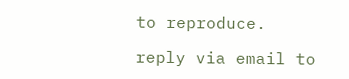to reproduce.

reply via email to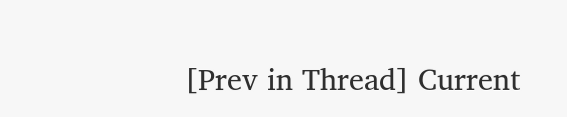[Prev in Thread] Current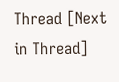Thread [Next in Thread]